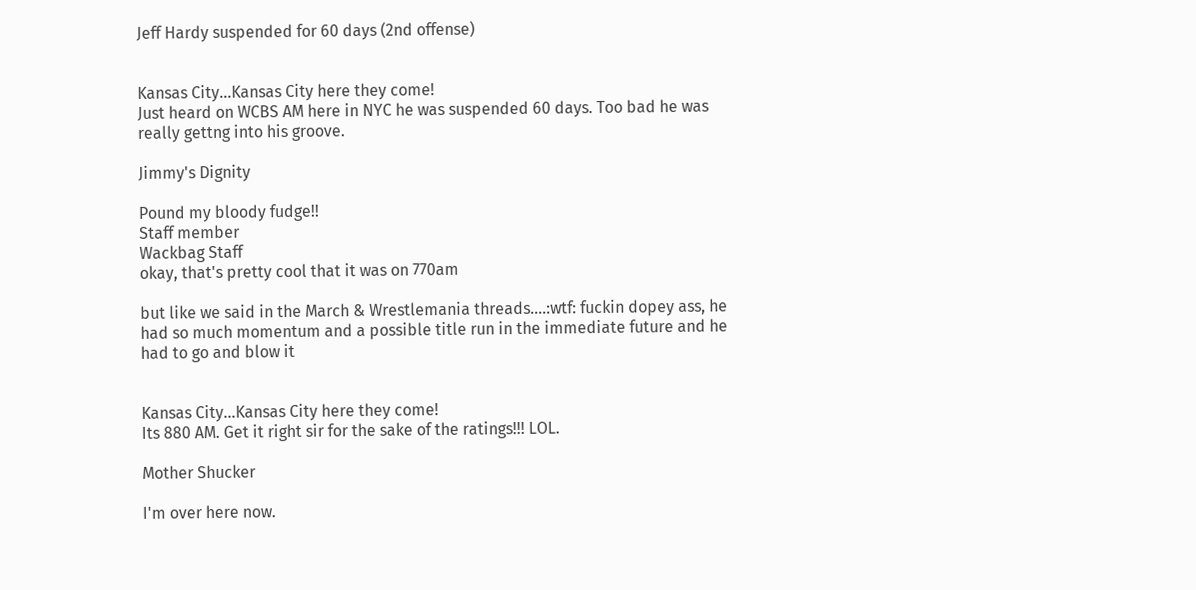Jeff Hardy suspended for 60 days (2nd offense)


Kansas City...Kansas City here they come!
Just heard on WCBS AM here in NYC he was suspended 60 days. Too bad he was really gettng into his groove.

Jimmy's Dignity

Pound my bloody fudge!!
Staff member
Wackbag Staff
okay, that's pretty cool that it was on 770am

but like we said in the March & Wrestlemania threads....:wtf: fuckin dopey ass, he had so much momentum and a possible title run in the immediate future and he had to go and blow it


Kansas City...Kansas City here they come!
Its 880 AM. Get it right sir for the sake of the ratings!!! LOL.

Mother Shucker

I'm over here now.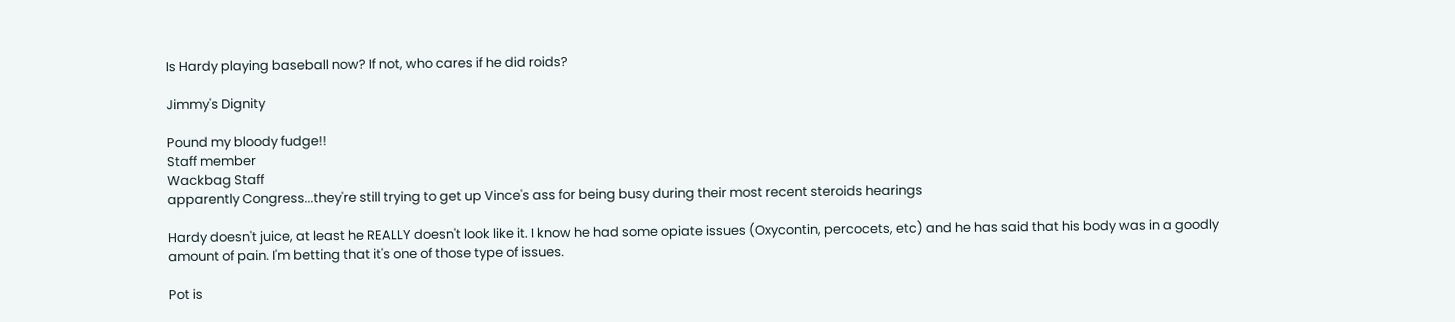Is Hardy playing baseball now? If not, who cares if he did roids?

Jimmy's Dignity

Pound my bloody fudge!!
Staff member
Wackbag Staff
apparently Congress...they're still trying to get up Vince's ass for being busy during their most recent steroids hearings

Hardy doesn't juice, at least he REALLY doesn't look like it. I know he had some opiate issues (Oxycontin, percocets, etc) and he has said that his body was in a goodly amount of pain. I'm betting that it's one of those type of issues.

Pot is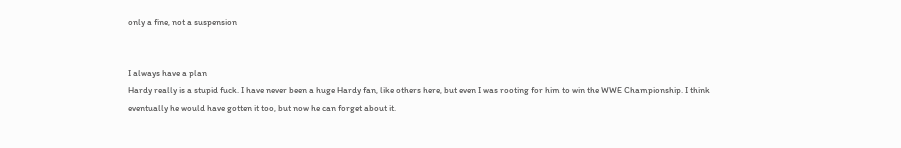only a fine, not a suspension


I always have a plan
Hardy really is a stupid fuck. I have never been a huge Hardy fan, like others here, but even I was rooting for him to win the WWE Championship. I think eventually he would have gotten it too, but now he can forget about it.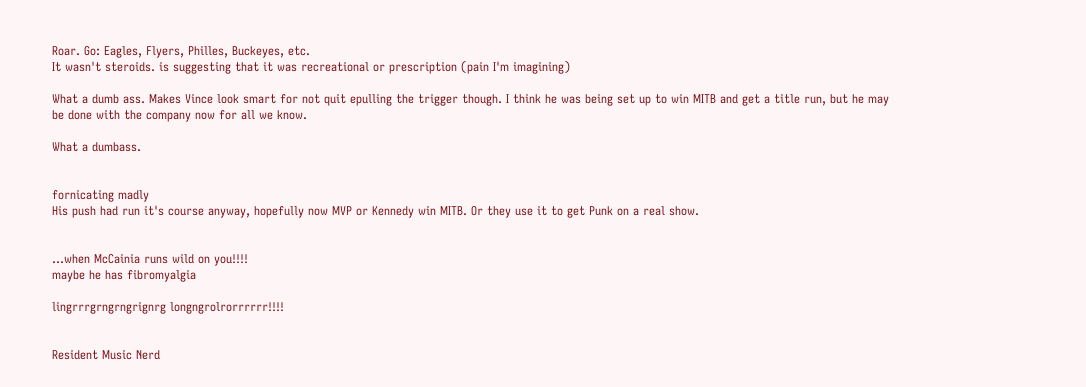Roar. Go: Eagles, Flyers, Philles, Buckeyes, etc.
It wasn't steroids. is suggesting that it was recreational or prescription (pain I'm imagining)

What a dumb ass. Makes Vince look smart for not quit epulling the trigger though. I think he was being set up to win MITB and get a title run, but he may be done with the company now for all we know.

What a dumbass.


fornicating madly
His push had run it's course anyway, hopefully now MVP or Kennedy win MITB. Or they use it to get Punk on a real show.


...when McCainia runs wild on you!!!!
maybe he has fibromyalgia

lingrrrgrngrngrignrg longngrolrorrrrrr!!!!


Resident Music Nerd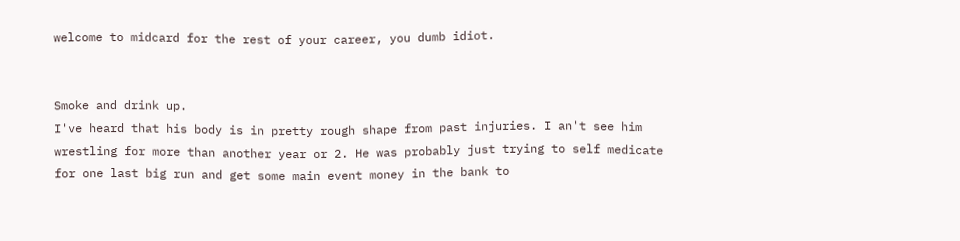welcome to midcard for the rest of your career, you dumb idiot.


Smoke and drink up.
I've heard that his body is in pretty rough shape from past injuries. I an't see him wrestling for more than another year or 2. He was probably just trying to self medicate for one last big run and get some main event money in the bank to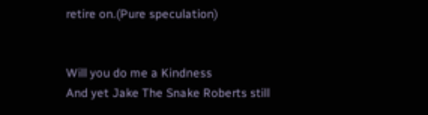retire on.(Pure speculation)


Will you do me a Kindness
And yet Jake The Snake Roberts still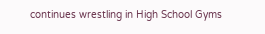continues wrestling in High School Gyms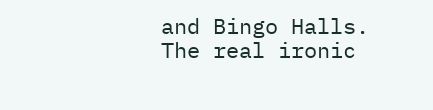and Bingo Halls.
The real ironic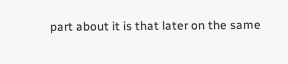part about it is that later on the same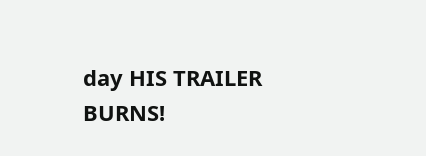day HIS TRAILER BURNS!